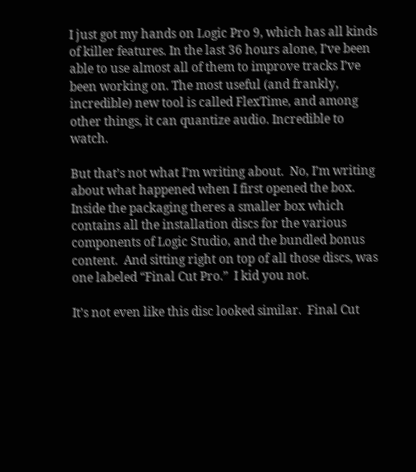I just got my hands on Logic Pro 9, which has all kinds of killer features. In the last 36 hours alone, I’ve been able to use almost all of them to improve tracks I’ve been working on. The most useful (and frankly, incredible) new tool is called FlexTime, and among other things, it can quantize audio. Incredible to watch.

But that’s not what I’m writing about.  No, I’m writing about what happened when I first opened the box.  Inside the packaging theres a smaller box which contains all the installation discs for the various components of Logic Studio, and the bundled bonus content.  And sitting right on top of all those discs, was one labeled “Final Cut Pro.”  I kid you not.

It’s not even like this disc looked similar.  Final Cut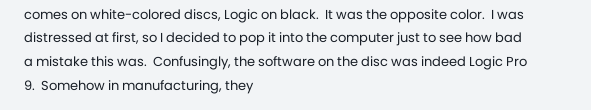comes on white-colored discs, Logic on black.  It was the opposite color.  I was distressed at first, so I decided to pop it into the computer just to see how bad a mistake this was.  Confusingly, the software on the disc was indeed Logic Pro 9.  Somehow in manufacturing, they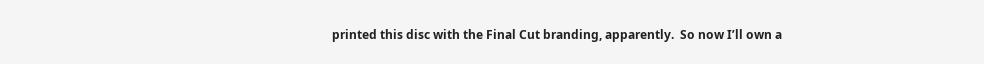printed this disc with the Final Cut branding, apparently.  So now I’ll own a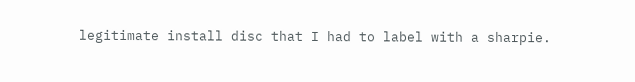legitimate install disc that I had to label with a sharpie.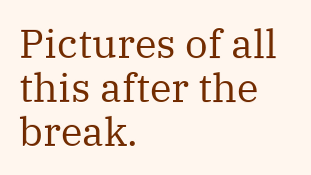Pictures of all this after the break.